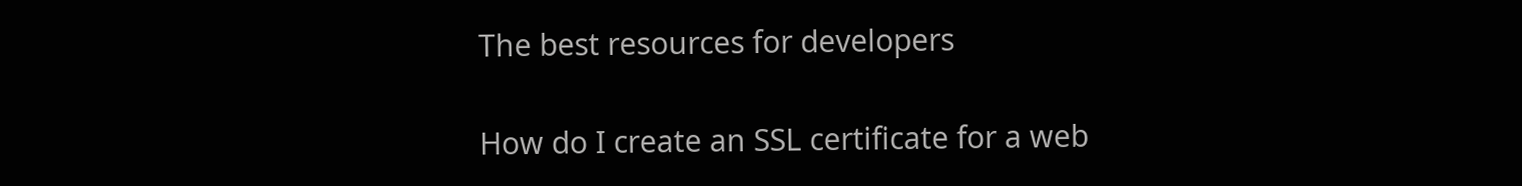The best resources for developers

How do I create an SSL certificate for a web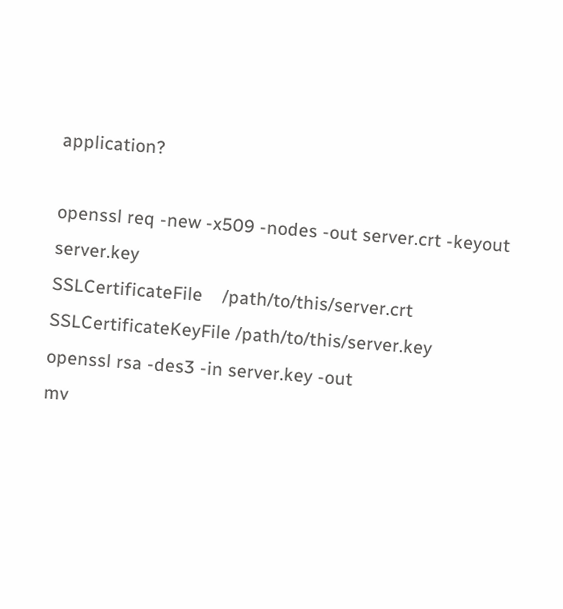application?

openssl req -new -x509 -nodes -out server.crt -keyout server.key
SSLCertificateFile    /path/to/this/server.crt
SSLCertificateKeyFile /path/to/this/server.key
openssl rsa -des3 -in server.key -out
mv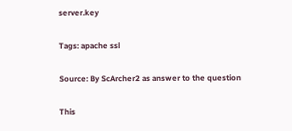server.key

Tags: apache ssl

Source: By ScArcher2 as answer to the question

This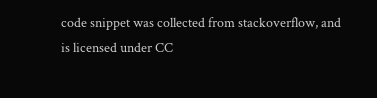code snippet was collected from stackoverflow, and is licensed under CC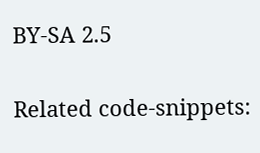BY-SA 2.5

Related code-snippets: